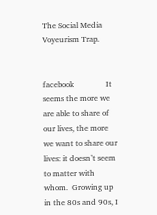The Social Media Voyeurism Trap.


facebook                It seems the more we are able to share of our lives, the more we want to share our lives: it doesn’t seem to matter with whom.  Growing up in the 80s and 90s, I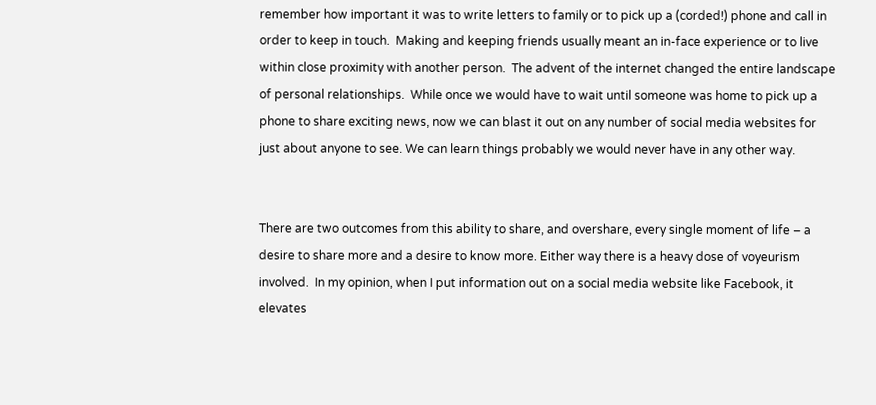remember how important it was to write letters to family or to pick up a (corded!) phone and call in order to keep in touch.  Making and keeping friends usually meant an in-face experience or to live within close proximity with another person.  The advent of the internet changed the entire landscape of personal relationships.  While once we would have to wait until someone was home to pick up a phone to share exciting news, now we can blast it out on any number of social media websites for just about anyone to see. We can learn things probably we would never have in any other way.


There are two outcomes from this ability to share, and overshare, every single moment of life – a desire to share more and a desire to know more. Either way there is a heavy dose of voyeurism involved.  In my opinion, when I put information out on a social media website like Facebook, it elevates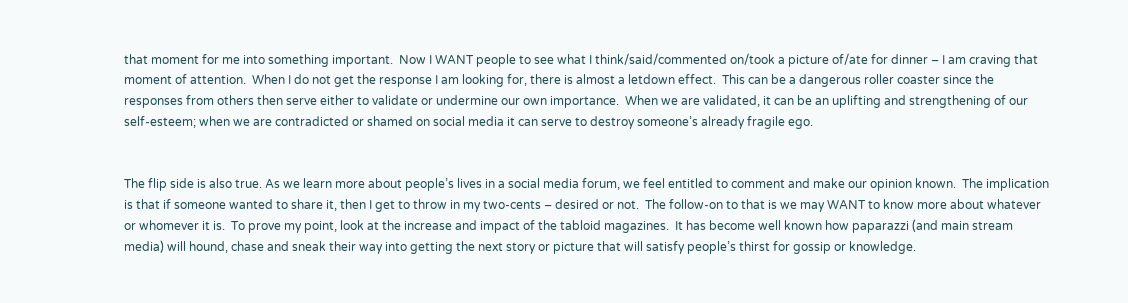that moment for me into something important.  Now I WANT people to see what I think/said/commented on/took a picture of/ate for dinner – I am craving that moment of attention.  When I do not get the response I am looking for, there is almost a letdown effect.  This can be a dangerous roller coaster since the responses from others then serve either to validate or undermine our own importance.  When we are validated, it can be an uplifting and strengthening of our self-esteem; when we are contradicted or shamed on social media it can serve to destroy someone’s already fragile ego.


The flip side is also true. As we learn more about people’s lives in a social media forum, we feel entitled to comment and make our opinion known.  The implication is that if someone wanted to share it, then I get to throw in my two-cents – desired or not.  The follow-on to that is we may WANT to know more about whatever or whomever it is.  To prove my point, look at the increase and impact of the tabloid magazines.  It has become well known how paparazzi (and main stream media) will hound, chase and sneak their way into getting the next story or picture that will satisfy people’s thirst for gossip or knowledge.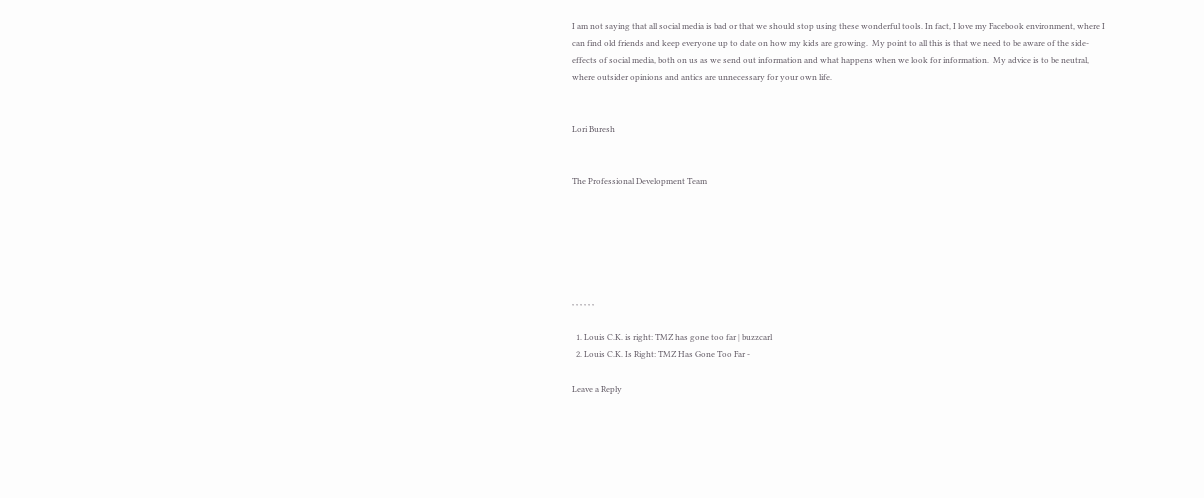I am not saying that all social media is bad or that we should stop using these wonderful tools. In fact, I love my Facebook environment, where I can find old friends and keep everyone up to date on how my kids are growing.  My point to all this is that we need to be aware of the side-effects of social media, both on us as we send out information and what happens when we look for information.  My advice is to be neutral, where outsider opinions and antics are unnecessary for your own life.


Lori Buresh


The Professional Development Team






, , , , , ,

  1. Louis C.K. is right: TMZ has gone too far | buzzcarl
  2. Louis C.K. Is Right: TMZ Has Gone Too Far -

Leave a Reply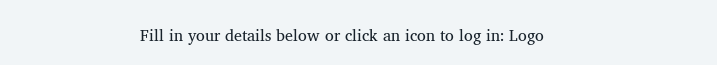Fill in your details below or click an icon to log in: Logo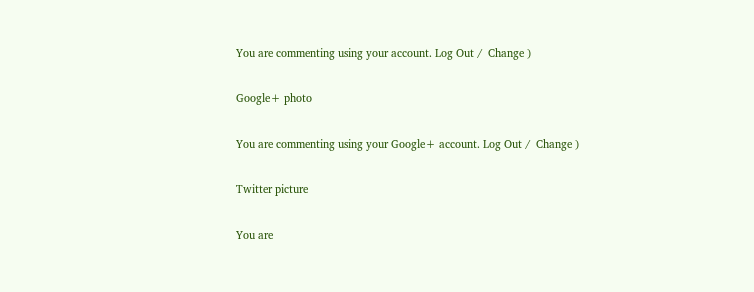You are commenting using your account. Log Out /  Change )

Google+ photo

You are commenting using your Google+ account. Log Out /  Change )

Twitter picture

You are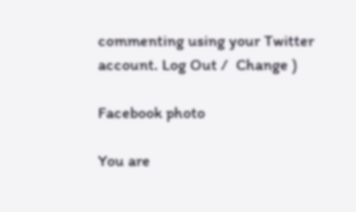commenting using your Twitter account. Log Out /  Change )

Facebook photo

You are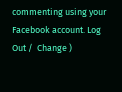commenting using your Facebook account. Log Out /  Change )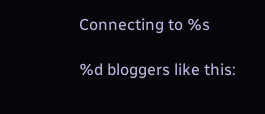Connecting to %s

%d bloggers like this: